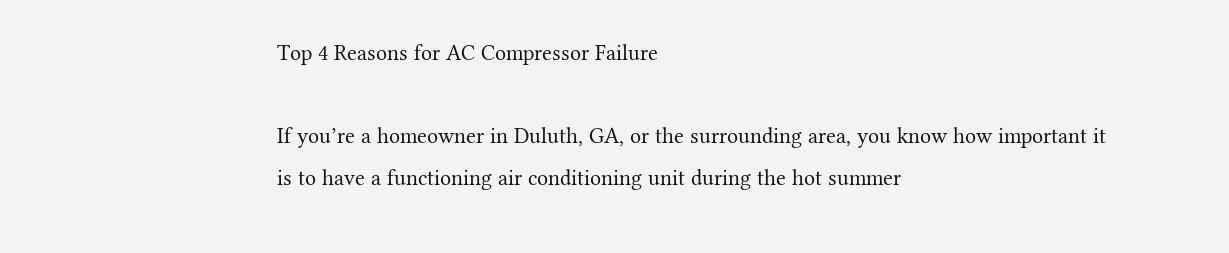Top 4 Reasons for AC Compressor Failure

If you’re a homeowner in Duluth, GA, or the surrounding area, you know how important it is to have a functioning air conditioning unit during the hot summer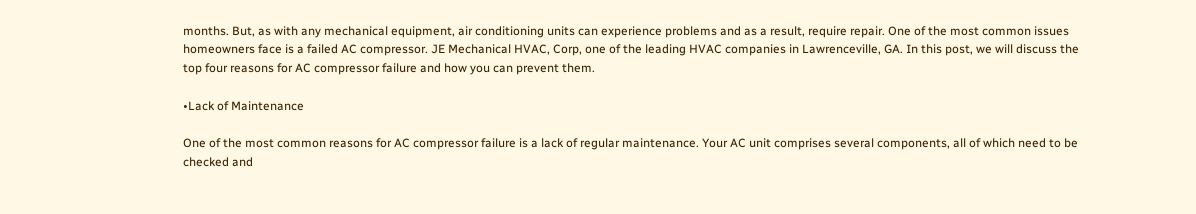months. But, as with any mechanical equipment, air conditioning units can experience problems and as a result, require repair. One of the most common issues homeowners face is a failed AC compressor. JE Mechanical HVAC, Corp, one of the leading HVAC companies in Lawrenceville, GA. In this post, we will discuss the top four reasons for AC compressor failure and how you can prevent them.

•Lack of Maintenance

One of the most common reasons for AC compressor failure is a lack of regular maintenance. Your AC unit comprises several components, all of which need to be checked and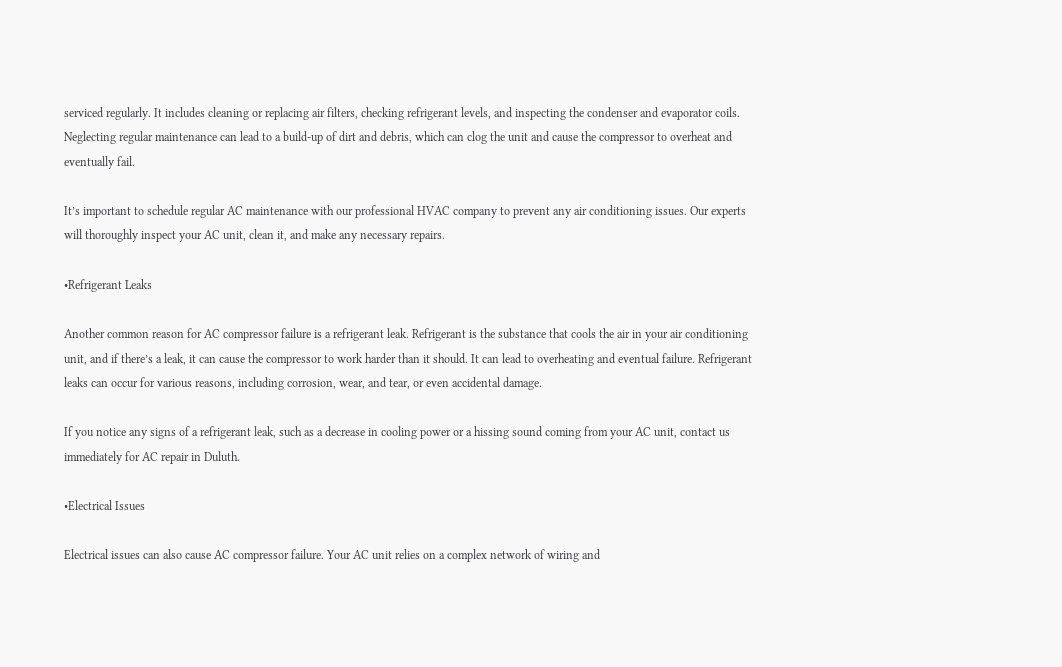serviced regularly. It includes cleaning or replacing air filters, checking refrigerant levels, and inspecting the condenser and evaporator coils. Neglecting regular maintenance can lead to a build-up of dirt and debris, which can clog the unit and cause the compressor to overheat and eventually fail.

It’s important to schedule regular AC maintenance with our professional HVAC company to prevent any air conditioning issues. Our experts will thoroughly inspect your AC unit, clean it, and make any necessary repairs.

•Refrigerant Leaks

Another common reason for AC compressor failure is a refrigerant leak. Refrigerant is the substance that cools the air in your air conditioning unit, and if there’s a leak, it can cause the compressor to work harder than it should. It can lead to overheating and eventual failure. Refrigerant leaks can occur for various reasons, including corrosion, wear, and tear, or even accidental damage.

If you notice any signs of a refrigerant leak, such as a decrease in cooling power or a hissing sound coming from your AC unit, contact us immediately for AC repair in Duluth.

•Electrical Issues

Electrical issues can also cause AC compressor failure. Your AC unit relies on a complex network of wiring and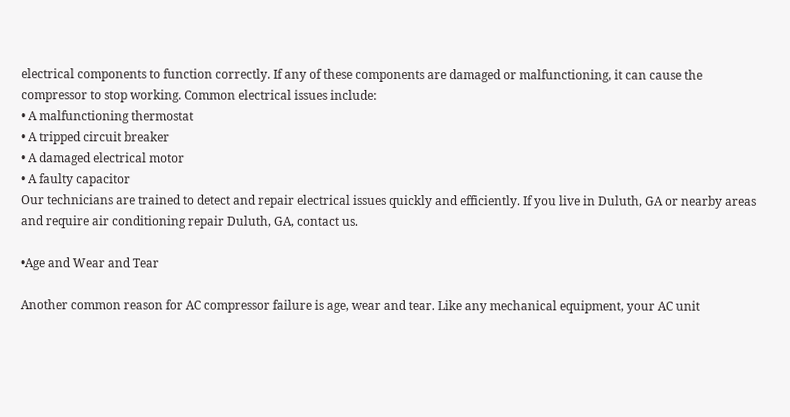electrical components to function correctly. If any of these components are damaged or malfunctioning, it can cause the compressor to stop working. Common electrical issues include:
• A malfunctioning thermostat
• A tripped circuit breaker
• A damaged electrical motor
• A faulty capacitor
Our technicians are trained to detect and repair electrical issues quickly and efficiently. If you live in Duluth, GA or nearby areas and require air conditioning repair Duluth, GA, contact us.

•Age and Wear and Tear

Another common reason for AC compressor failure is age, wear and tear. Like any mechanical equipment, your AC unit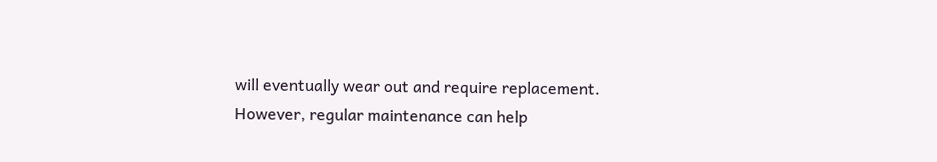will eventually wear out and require replacement. However, regular maintenance can help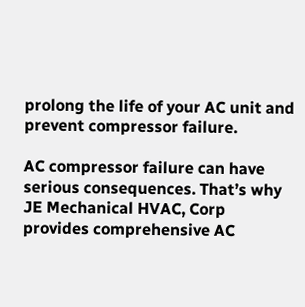prolong the life of your AC unit and prevent compressor failure.

AC compressor failure can have serious consequences. That’s why JE Mechanical HVAC, Corp provides comprehensive AC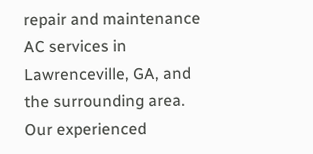repair and maintenance AC services in Lawrenceville, GA, and the surrounding area. Our experienced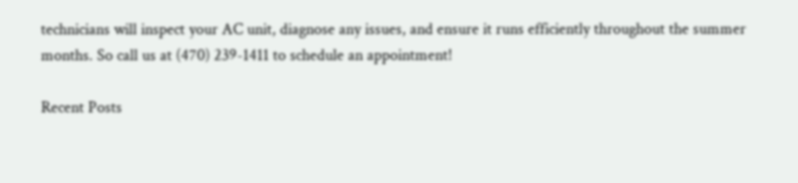technicians will inspect your AC unit, diagnose any issues, and ensure it runs efficiently throughout the summer months. So call us at (470) 239-1411 to schedule an appointment!

Recent Posts